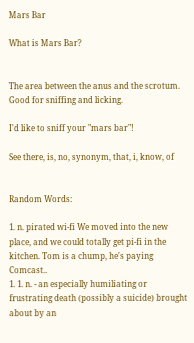Mars Bar

What is Mars Bar?


The area between the anus and the scrotum. Good for sniffing and licking.

I'd like to sniff your "mars bar"!

See there, is, no, synonym, that, i, know, of


Random Words:

1. n. pirated wi-fi We moved into the new place, and we could totally get pi-fi in the kitchen. Tom is a chump, he's paying Comcast..
1. 1. n. - an especially humiliating or frustrating death (possibly a suicide) brought about by an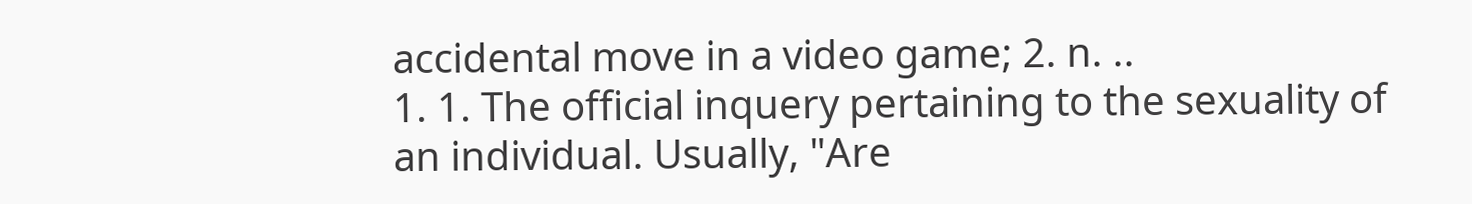accidental move in a video game; 2. n. ..
1. 1. The official inquery pertaining to the sexuality of an individual. Usually, "Are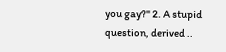you gay?" 2. A stupid question, derived ..